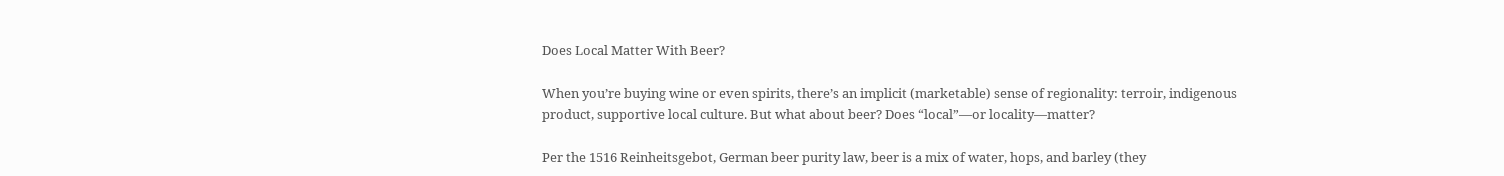Does Local Matter With Beer?

When you’re buying wine or even spirits, there’s an implicit (marketable) sense of regionality: terroir, indigenous product, supportive local culture. But what about beer? Does “local”—or locality—matter?

Per the 1516 Reinheitsgebot, German beer purity law, beer is a mix of water, hops, and barley (they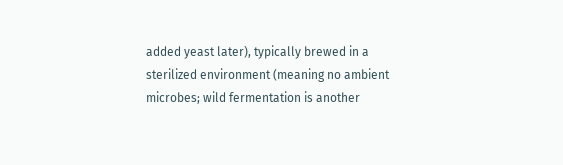added yeast later), typically brewed in a sterilized environment (meaning no ambient microbes; wild fermentation is another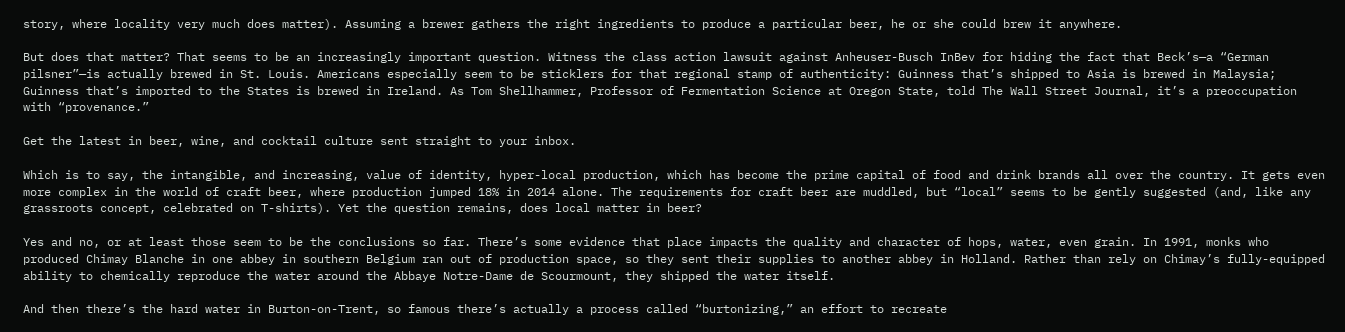story, where locality very much does matter). Assuming a brewer gathers the right ingredients to produce a particular beer, he or she could brew it anywhere.

But does that matter? That seems to be an increasingly important question. Witness the class action lawsuit against Anheuser-Busch InBev for hiding the fact that Beck’s—a “German pilsner”—is actually brewed in St. Louis. Americans especially seem to be sticklers for that regional stamp of authenticity: Guinness that’s shipped to Asia is brewed in Malaysia; Guinness that’s imported to the States is brewed in Ireland. As Tom Shellhammer, Professor of Fermentation Science at Oregon State, told The Wall Street Journal, it’s a preoccupation with “provenance.”

Get the latest in beer, wine, and cocktail culture sent straight to your inbox.

Which is to say, the intangible, and increasing, value of identity, hyper-local production, which has become the prime capital of food and drink brands all over the country. It gets even more complex in the world of craft beer, where production jumped 18% in 2014 alone. The requirements for craft beer are muddled, but “local” seems to be gently suggested (and, like any grassroots concept, celebrated on T-shirts). Yet the question remains, does local matter in beer?

Yes and no, or at least those seem to be the conclusions so far. There’s some evidence that place impacts the quality and character of hops, water, even grain. In 1991, monks who produced Chimay Blanche in one abbey in southern Belgium ran out of production space, so they sent their supplies to another abbey in Holland. Rather than rely on Chimay’s fully-equipped ability to chemically reproduce the water around the Abbaye Notre-Dame de Scourmount, they shipped the water itself.

And then there’s the hard water in Burton-on-Trent, so famous there’s actually a process called “burtonizing,” an effort to recreate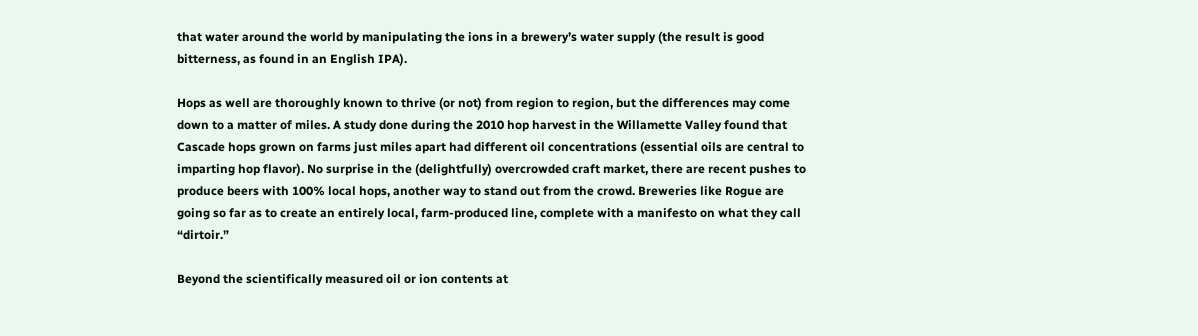that water around the world by manipulating the ions in a brewery’s water supply (the result is good bitterness, as found in an English IPA).

Hops as well are thoroughly known to thrive (or not) from region to region, but the differences may come down to a matter of miles. A study done during the 2010 hop harvest in the Willamette Valley found that Cascade hops grown on farms just miles apart had different oil concentrations (essential oils are central to imparting hop flavor). No surprise in the (delightfully) overcrowded craft market, there are recent pushes to produce beers with 100% local hops, another way to stand out from the crowd. Breweries like Rogue are going so far as to create an entirely local, farm-produced line, complete with a manifesto on what they call “dirtoir.”

Beyond the scientifically measured oil or ion contents at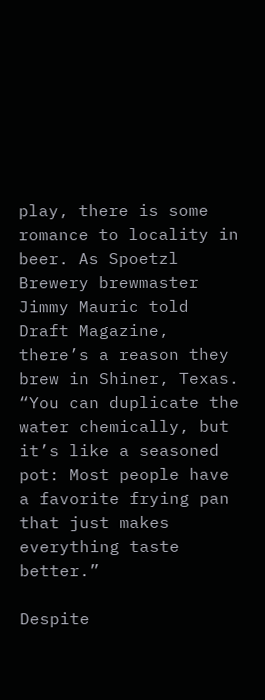play, there is some romance to locality in beer. As Spoetzl Brewery brewmaster Jimmy Mauric told Draft Magazine, there’s a reason they brew in Shiner, Texas. “You can duplicate the water chemically, but it’s like a seasoned pot: Most people have a favorite frying pan that just makes everything taste better.”

Despite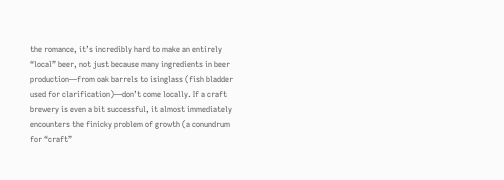the romance, it’s incredibly hard to make an entirely “local” beer, not just because many ingredients in beer production—from oak barrels to isinglass (fish bladder used for clarification)—don’t come locally. If a craft brewery is even a bit successful, it almost immediately encounters the finicky problem of growth (a conundrum for “craft”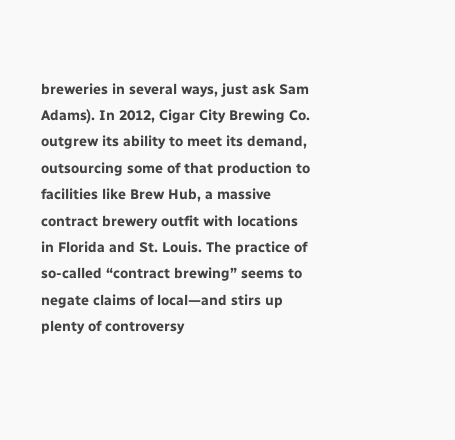breweries in several ways, just ask Sam Adams). In 2012, Cigar City Brewing Co. outgrew its ability to meet its demand, outsourcing some of that production to facilities like Brew Hub, a massive contract brewery outfit with locations in Florida and St. Louis. The practice of so-called “contract brewing” seems to negate claims of local—and stirs up plenty of controversy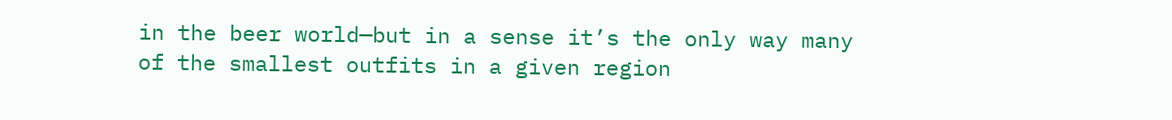in the beer world—but in a sense it’s the only way many of the smallest outfits in a given region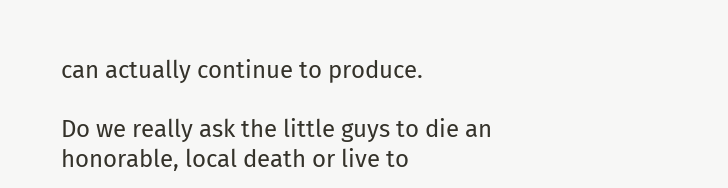can actually continue to produce.

Do we really ask the little guys to die an honorable, local death or live to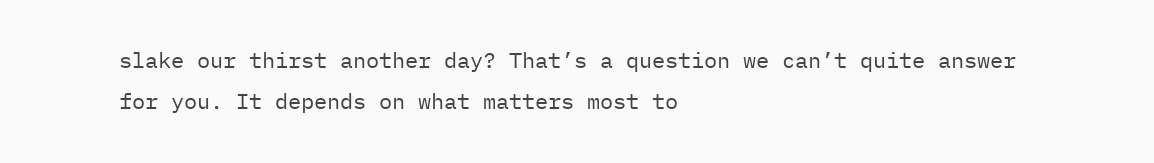slake our thirst another day? That’s a question we can’t quite answer for you. It depends on what matters most to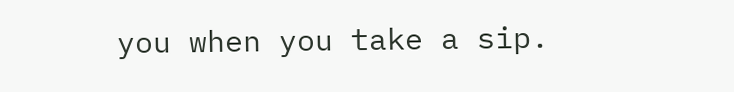you when you take a sip.